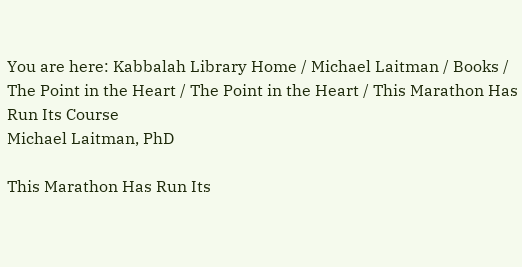You are here: Kabbalah Library Home / Michael Laitman / Books / The Point in the Heart / The Point in the Heart / This Marathon Has Run Its Course
Michael Laitman, PhD

This Marathon Has Run Its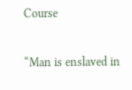Course

“Man is enslaved in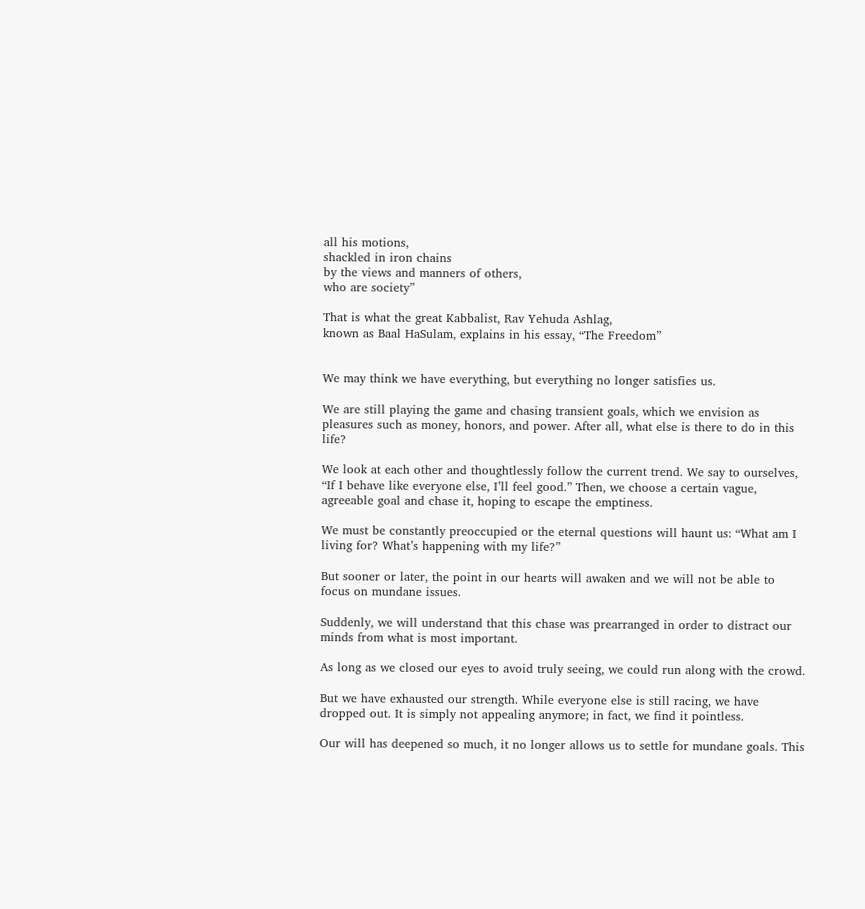all his motions,
shackled in iron chains
by the views and manners of others,
who are society”

That is what the great Kabbalist, Rav Yehuda Ashlag,
known as Baal HaSulam, explains in his essay, “The Freedom”


We may think we have everything, but everything no longer satisfies us.

We are still playing the game and chasing transient goals, which we envision as pleasures such as money, honors, and power. After all, what else is there to do in this life?

We look at each other and thoughtlessly follow the current trend. We say to ourselves, “If I behave like everyone else, I’ll feel good.” Then, we choose a certain vague, agreeable goal and chase it, hoping to escape the emptiness.

We must be constantly preoccupied or the eternal questions will haunt us: “What am I living for? What’s happening with my life?”

But sooner or later, the point in our hearts will awaken and we will not be able to focus on mundane issues.

Suddenly, we will understand that this chase was prearranged in order to distract our minds from what is most important.

As long as we closed our eyes to avoid truly seeing, we could run along with the crowd.

But we have exhausted our strength. While everyone else is still racing, we have dropped out. It is simply not appealing anymore; in fact, we find it pointless.

Our will has deepened so much, it no longer allows us to settle for mundane goals. This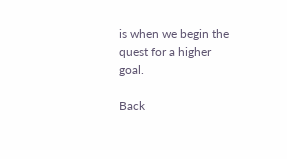is when we begin the quest for a higher goal.

Back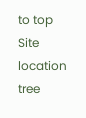to top
Site location tree